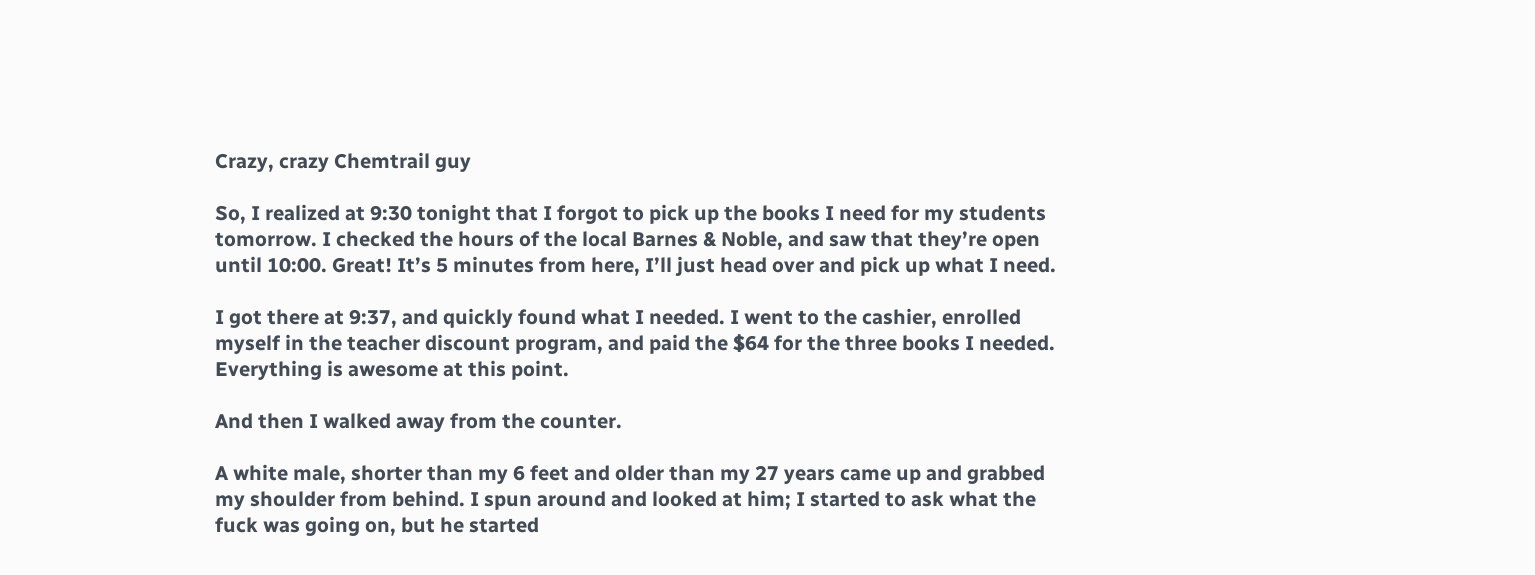Crazy, crazy Chemtrail guy

So, I realized at 9:30 tonight that I forgot to pick up the books I need for my students tomorrow. I checked the hours of the local Barnes & Noble, and saw that they’re open until 10:00. Great! It’s 5 minutes from here, I’ll just head over and pick up what I need.

I got there at 9:37, and quickly found what I needed. I went to the cashier, enrolled myself in the teacher discount program, and paid the $64 for the three books I needed. Everything is awesome at this point.

And then I walked away from the counter.

A white male, shorter than my 6 feet and older than my 27 years came up and grabbed my shoulder from behind. I spun around and looked at him; I started to ask what the fuck was going on, but he started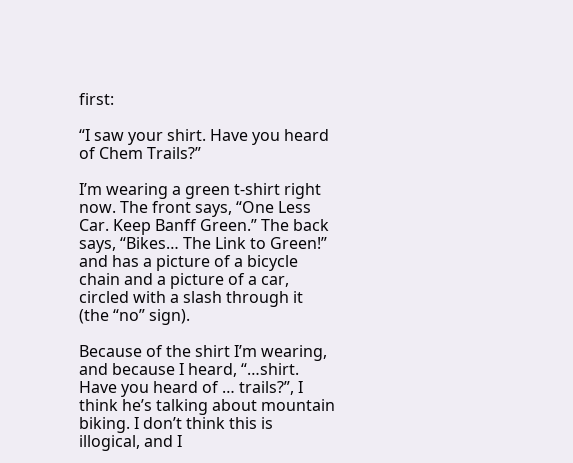first:

“I saw your shirt. Have you heard of Chem Trails?”

I’m wearing a green t-shirt right now. The front says, “One Less Car. Keep Banff Green.” The back says, “Bikes… The Link to Green!” and has a picture of a bicycle chain and a picture of a car, circled with a slash through it (the “no” sign).

Because of the shirt I’m wearing, and because I heard, “…shirt. Have you heard of … trails?”, I think he’s talking about mountain biking. I don’t think this is illogical, and I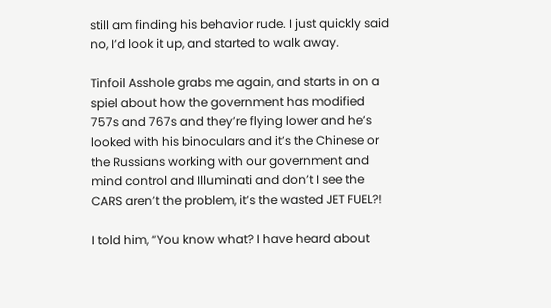still am finding his behavior rude. I just quickly said no, I’d look it up, and started to walk away.

Tinfoil Asshole grabs me again, and starts in on a spiel about how the government has modified 757s and 767s and they’re flying lower and he’s looked with his binoculars and it’s the Chinese or the Russians working with our government and mind control and Illuminati and don’t I see the CARS aren’t the problem, it’s the wasted JET FUEL?!

I told him, “You know what? I have heard about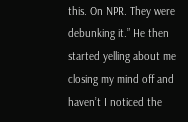this. On NPR. They were debunking it.” He then started yelling about me closing my mind off and haven’t I noticed the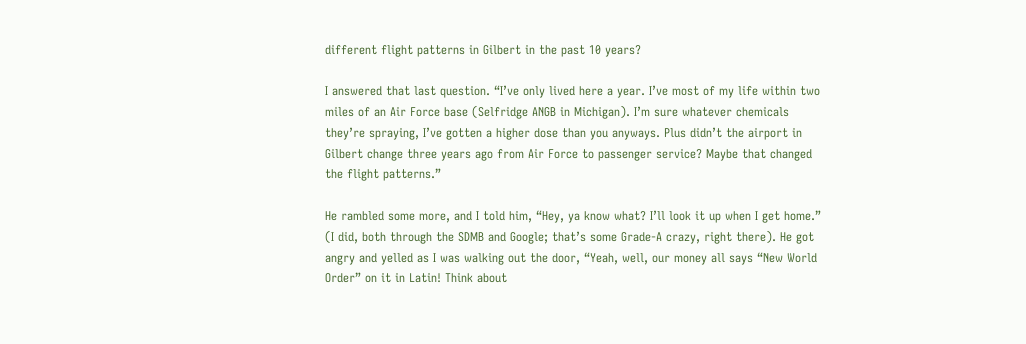different flight patterns in Gilbert in the past 10 years?

I answered that last question. “I’ve only lived here a year. I’ve most of my life within two miles of an Air Force base (Selfridge ANGB in Michigan). I’m sure whatever chemicals they’re spraying, I’ve gotten a higher dose than you anyways. Plus didn’t the airport in Gilbert change three years ago from Air Force to passenger service? Maybe that changed the flight patterns.”

He rambled some more, and I told him, “Hey, ya know what? I’ll look it up when I get home.” (I did, both through the SDMB and Google; that’s some Grade-A crazy, right there). He got angry and yelled as I was walking out the door, “Yeah, well, our money all says “New World Order” on it in Latin! Think about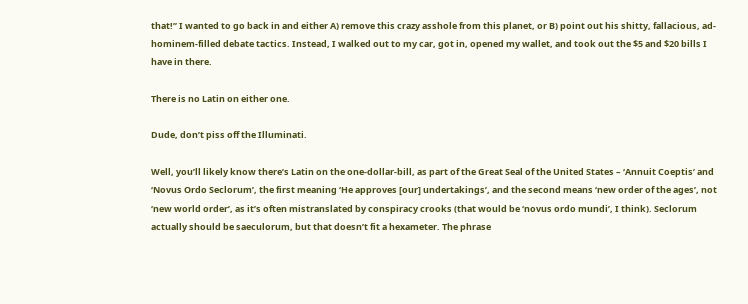that!” I wanted to go back in and either A) remove this crazy asshole from this planet, or B) point out his shitty, fallacious, ad-hominem-filled debate tactics. Instead, I walked out to my car, got in, opened my wallet, and took out the $5 and $20 bills I have in there.

There is no Latin on either one.

Dude, don’t piss off the Illuminati.

Well, you’ll likely know there’s Latin on the one-dollar-bill, as part of the Great Seal of the United States – ‘Annuit Coeptis’ and ‘Novus Ordo Seclorum’, the first meaning ‘He approves [our] undertakings’, and the second means ‘new order of the ages’, not ‘new world order’, as it’s often mistranslated by conspiracy crooks (that would be ‘novus ordo mundi’, I think). Seclorum actually should be saeculorum, but that doesn’t fit a hexameter. The phrase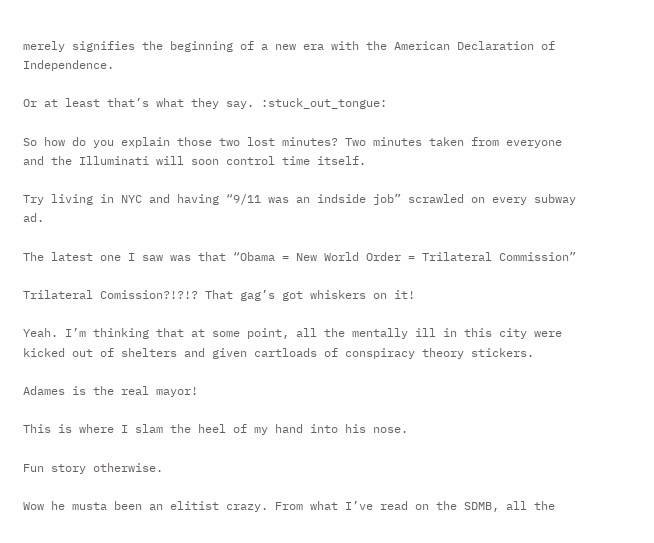merely signifies the beginning of a new era with the American Declaration of Independence.

Or at least that’s what they say. :stuck_out_tongue:

So how do you explain those two lost minutes? Two minutes taken from everyone and the Illuminati will soon control time itself.

Try living in NYC and having “9/11 was an indside job” scrawled on every subway ad.

The latest one I saw was that “Obama = New World Order = Trilateral Commission”

Trilateral Comission?!?!? That gag’s got whiskers on it!

Yeah. I’m thinking that at some point, all the mentally ill in this city were kicked out of shelters and given cartloads of conspiracy theory stickers.

Adames is the real mayor!

This is where I slam the heel of my hand into his nose.

Fun story otherwise.

Wow he musta been an elitist crazy. From what I’ve read on the SDMB, all the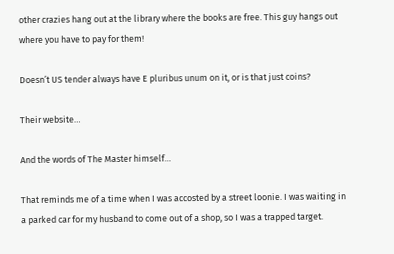other crazies hang out at the library where the books are free. This guy hangs out where you have to pay for them!

Doesn’t US tender always have E pluribus unum on it, or is that just coins?

Their website…

And the words of The Master himself…

That reminds me of a time when I was accosted by a street loonie. I was waiting in a parked car for my husband to come out of a shop, so I was a trapped target.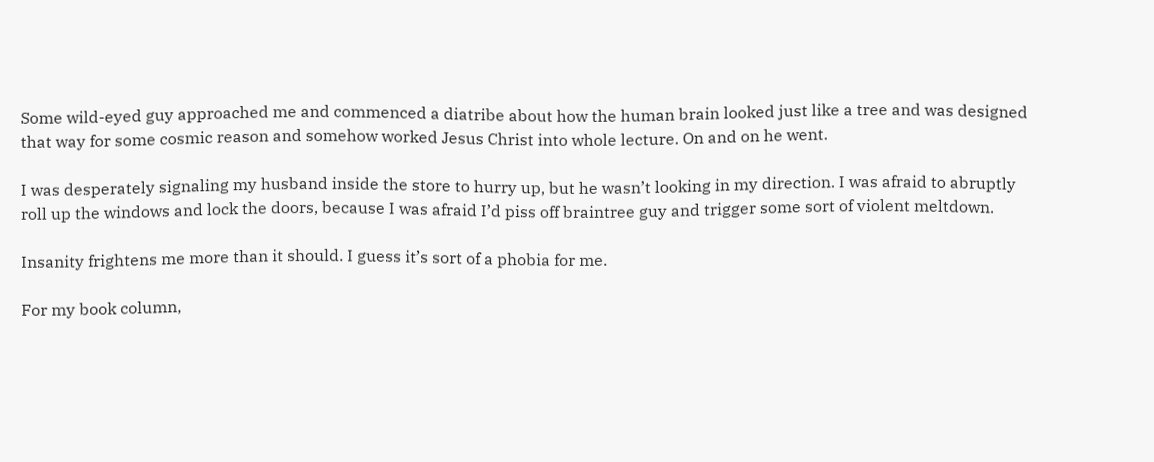Some wild-eyed guy approached me and commenced a diatribe about how the human brain looked just like a tree and was designed that way for some cosmic reason and somehow worked Jesus Christ into whole lecture. On and on he went.

I was desperately signaling my husband inside the store to hurry up, but he wasn’t looking in my direction. I was afraid to abruptly roll up the windows and lock the doors, because I was afraid I’d piss off braintree guy and trigger some sort of violent meltdown.

Insanity frightens me more than it should. I guess it’s sort of a phobia for me.

For my book column,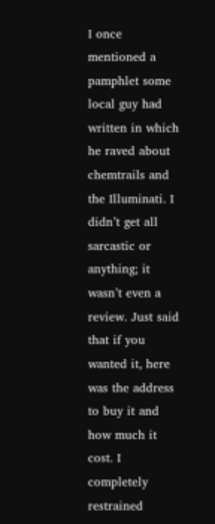I once mentioned a pamphlet some local guy had written in which he raved about chemtrails and the Illuminati. I didn’t get all sarcastic or anything; it wasn’t even a review. Just said that if you wanted it, here was the address to buy it and how much it cost. I completely restrained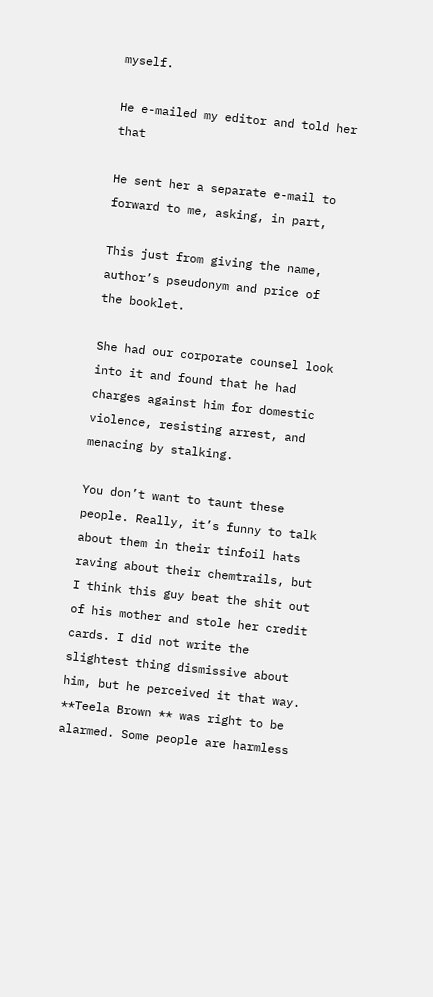myself.

He e-mailed my editor and told her that

He sent her a separate e-mail to forward to me, asking, in part,

This just from giving the name, author’s pseudonym and price of the booklet.

She had our corporate counsel look into it and found that he had charges against him for domestic violence, resisting arrest, and menacing by stalking.

You don’t want to taunt these people. Really, it’s funny to talk about them in their tinfoil hats raving about their chemtrails, but I think this guy beat the shit out of his mother and stole her credit cards. I did not write the slightest thing dismissive about him, but he perceived it that way. **Teela Brown ** was right to be alarmed. Some people are harmless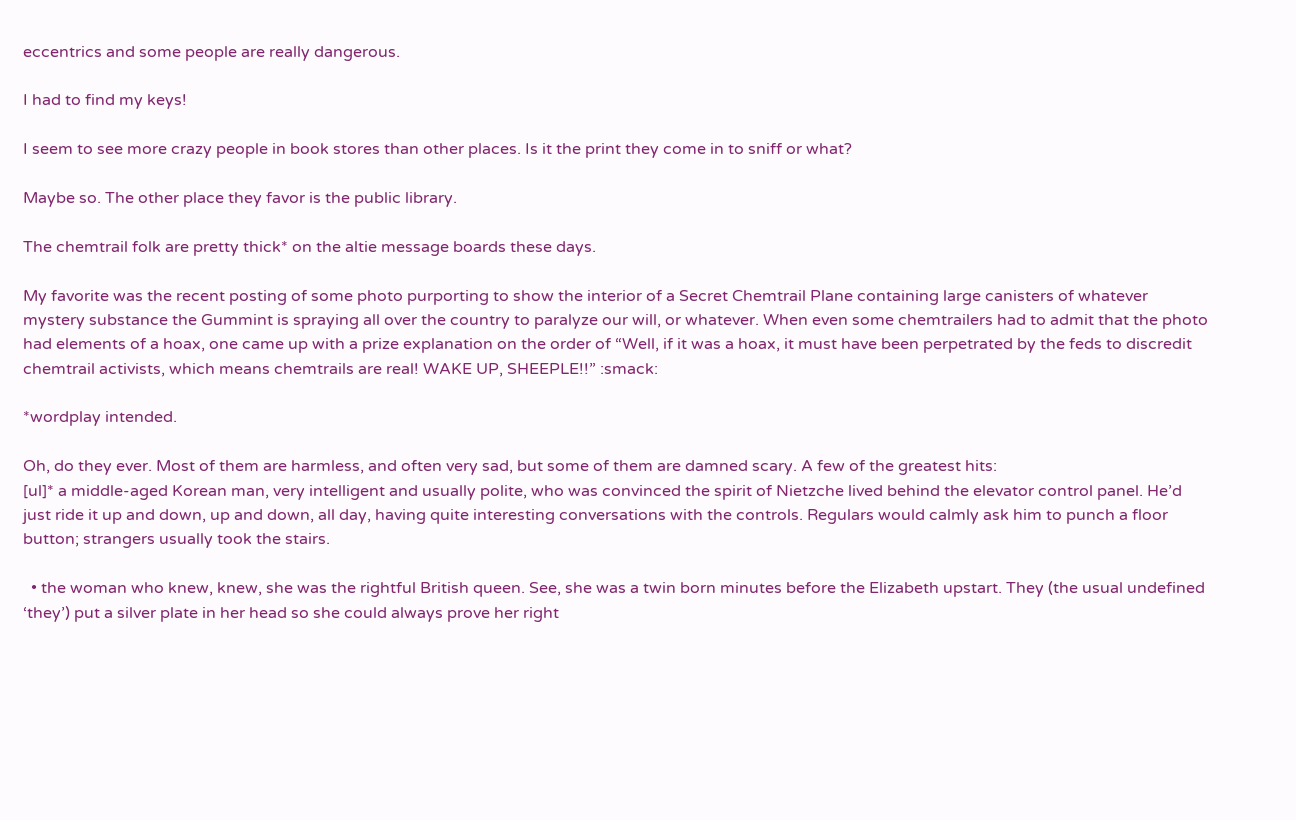eccentrics and some people are really dangerous.

I had to find my keys!

I seem to see more crazy people in book stores than other places. Is it the print they come in to sniff or what?

Maybe so. The other place they favor is the public library.

The chemtrail folk are pretty thick* on the altie message boards these days.

My favorite was the recent posting of some photo purporting to show the interior of a Secret Chemtrail Plane containing large canisters of whatever mystery substance the Gummint is spraying all over the country to paralyze our will, or whatever. When even some chemtrailers had to admit that the photo had elements of a hoax, one came up with a prize explanation on the order of “Well, if it was a hoax, it must have been perpetrated by the feds to discredit chemtrail activists, which means chemtrails are real! WAKE UP, SHEEPLE!!” :smack:

*wordplay intended.

Oh, do they ever. Most of them are harmless, and often very sad, but some of them are damned scary. A few of the greatest hits:
[ul]* a middle-aged Korean man, very intelligent and usually polite, who was convinced the spirit of Nietzche lived behind the elevator control panel. He’d just ride it up and down, up and down, all day, having quite interesting conversations with the controls. Regulars would calmly ask him to punch a floor button; strangers usually took the stairs.

  • the woman who knew, knew, she was the rightful British queen. See, she was a twin born minutes before the Elizabeth upstart. They (the usual undefined ‘they’) put a silver plate in her head so she could always prove her right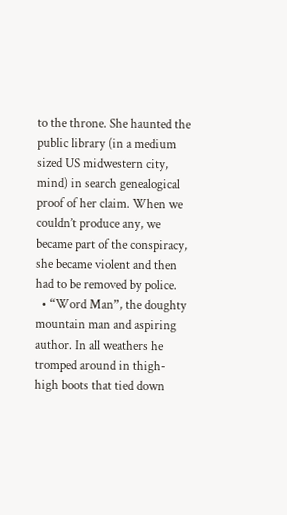to the throne. She haunted the public library (in a medium sized US midwestern city, mind) in search genealogical proof of her claim. When we couldn’t produce any, we became part of the conspiracy, she became violent and then had to be removed by police.
  • “Word Man”, the doughty mountain man and aspiring author. In all weathers he tromped around in thigh-high boots that tied down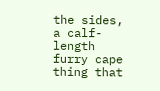the sides, a calf-length furry cape thing that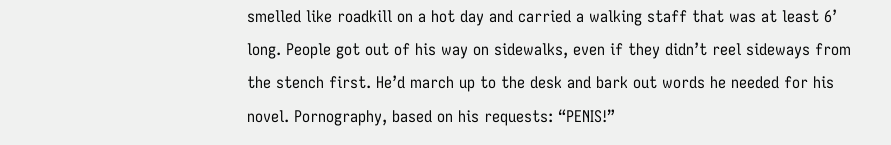smelled like roadkill on a hot day and carried a walking staff that was at least 6’ long. People got out of his way on sidewalks, even if they didn’t reel sideways from the stench first. He’d march up to the desk and bark out words he needed for his novel. Pornography, based on his requests: “PENIS!”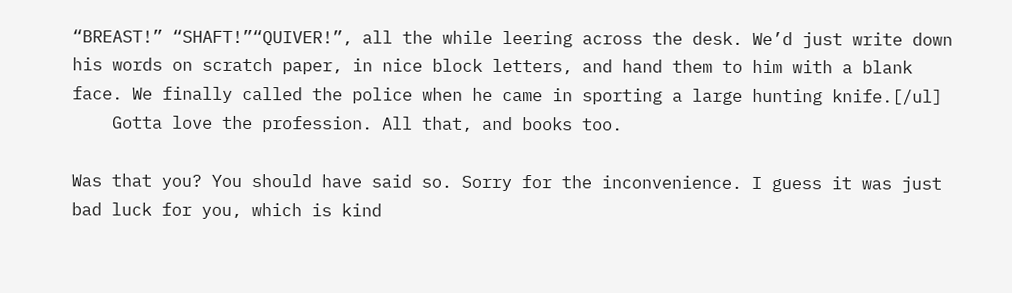“BREAST!” “SHAFT!”“QUIVER!”, all the while leering across the desk. We’d just write down his words on scratch paper, in nice block letters, and hand them to him with a blank face. We finally called the police when he came in sporting a large hunting knife.[/ul]
    Gotta love the profession. All that, and books too.

Was that you? You should have said so. Sorry for the inconvenience. I guess it was just bad luck for you, which is kind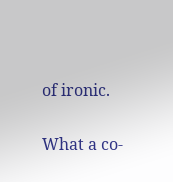of ironic.

What a co-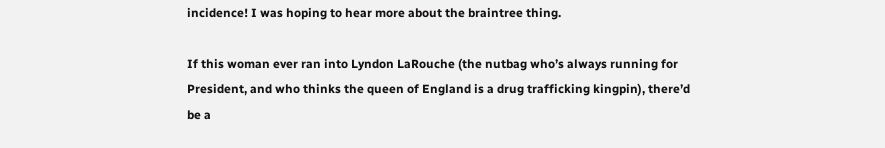incidence! I was hoping to hear more about the braintree thing.

If this woman ever ran into Lyndon LaRouche (the nutbag who’s always running for President, and who thinks the queen of England is a drug trafficking kingpin), there’d be a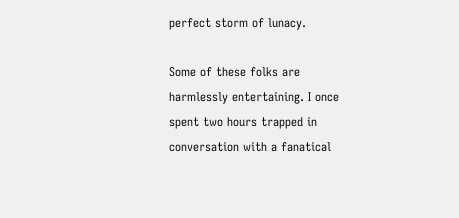perfect storm of lunacy.

Some of these folks are harmlessly entertaining. I once spent two hours trapped in conversation with a fanatical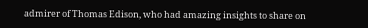admirer of Thomas Edison, who had amazing insights to share on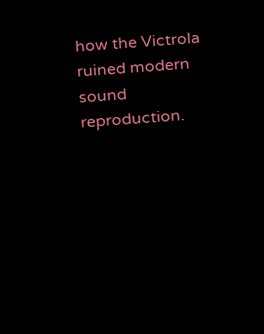how the Victrola ruined modern sound reproduction.